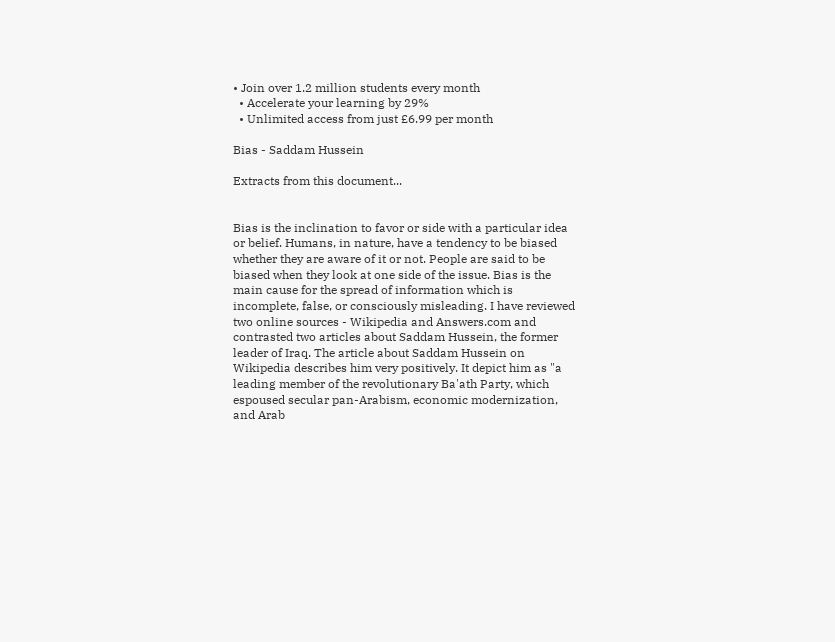• Join over 1.2 million students every month
  • Accelerate your learning by 29%
  • Unlimited access from just £6.99 per month

Bias - Saddam Hussein

Extracts from this document...


Bias is the inclination to favor or side with a particular idea or belief. Humans, in nature, have a tendency to be biased whether they are aware of it or not. People are said to be biased when they look at one side of the issue. Bias is the main cause for the spread of information which is incomplete, false, or consciously misleading. I have reviewed two online sources - Wikipedia and Answers.com and contrasted two articles about Saddam Hussein, the former leader of Iraq. The article about Saddam Hussein on Wikipedia describes him very positively. It depict him as "a leading member of the revolutionary Ba'ath Party, which espoused secular pan-Arabism, economic modernization, and Arab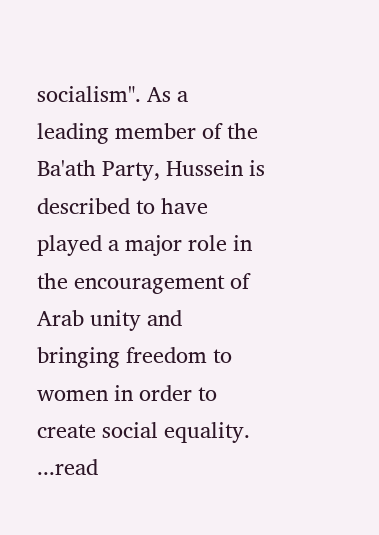socialism". As a leading member of the Ba'ath Party, Hussein is described to have played a major role in the encouragement of Arab unity and bringing freedom to women in order to create social equality. ...read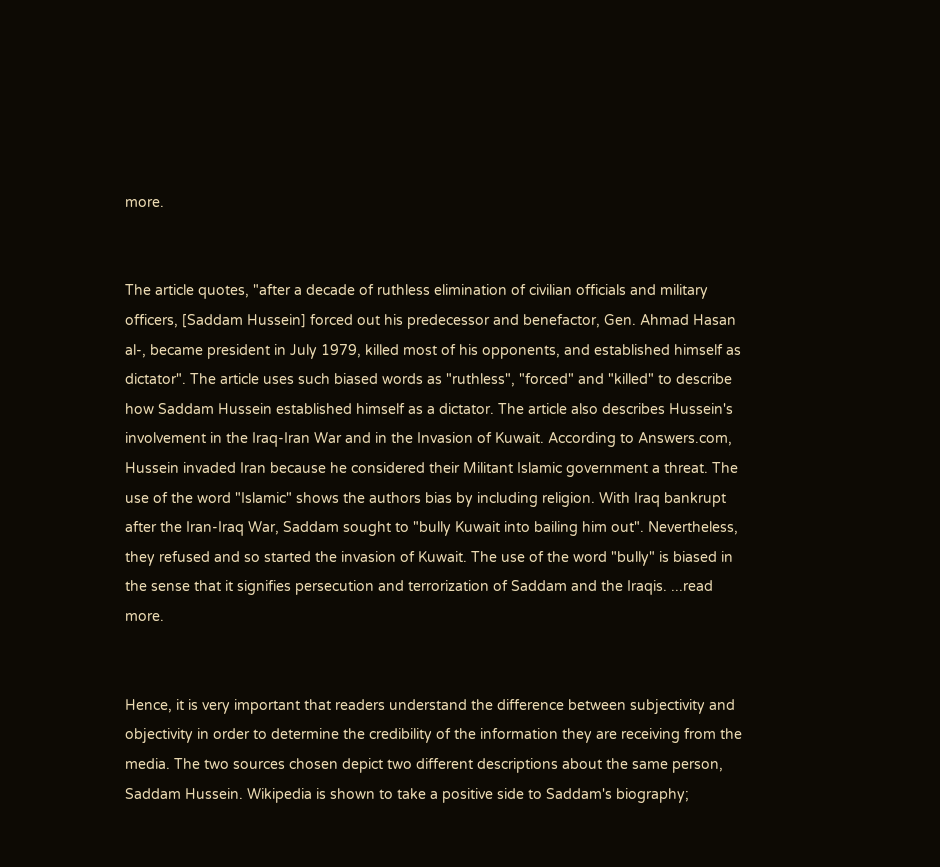more.


The article quotes, "after a decade of ruthless elimination of civilian officials and military officers, [Saddam Hussein] forced out his predecessor and benefactor, Gen. Ahmad Hasan al-, became president in July 1979, killed most of his opponents, and established himself as dictator". The article uses such biased words as "ruthless", "forced" and "killed" to describe how Saddam Hussein established himself as a dictator. The article also describes Hussein's involvement in the Iraq-Iran War and in the Invasion of Kuwait. According to Answers.com, Hussein invaded Iran because he considered their Militant Islamic government a threat. The use of the word "Islamic" shows the authors bias by including religion. With Iraq bankrupt after the Iran-Iraq War, Saddam sought to "bully Kuwait into bailing him out". Nevertheless, they refused and so started the invasion of Kuwait. The use of the word "bully" is biased in the sense that it signifies persecution and terrorization of Saddam and the Iraqis. ...read more.


Hence, it is very important that readers understand the difference between subjectivity and objectivity in order to determine the credibility of the information they are receiving from the media. The two sources chosen depict two different descriptions about the same person, Saddam Hussein. Wikipedia is shown to take a positive side to Saddam's biography;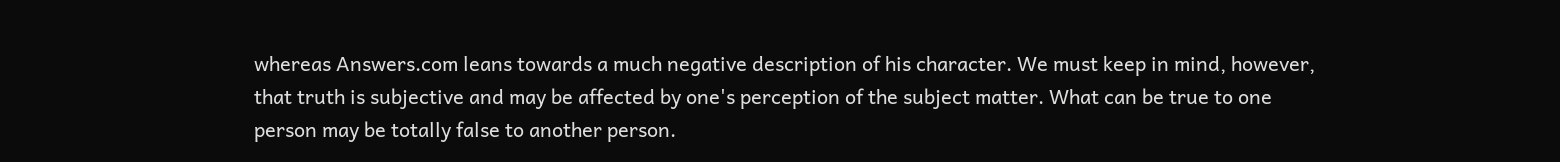whereas Answers.com leans towards a much negative description of his character. We must keep in mind, however, that truth is subjective and may be affected by one's perception of the subject matter. What can be true to one person may be totally false to another person.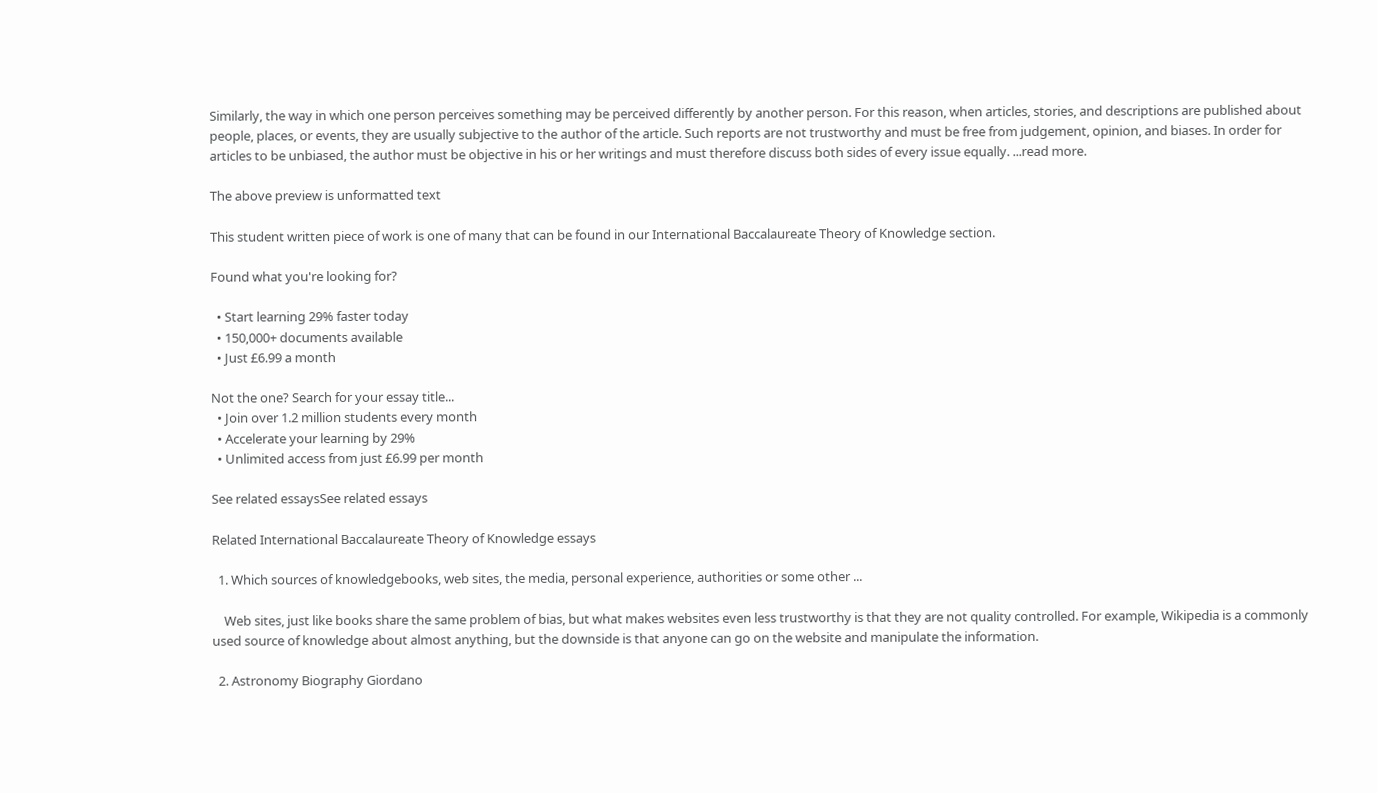Similarly, the way in which one person perceives something may be perceived differently by another person. For this reason, when articles, stories, and descriptions are published about people, places, or events, they are usually subjective to the author of the article. Such reports are not trustworthy and must be free from judgement, opinion, and biases. In order for articles to be unbiased, the author must be objective in his or her writings and must therefore discuss both sides of every issue equally. ...read more.

The above preview is unformatted text

This student written piece of work is one of many that can be found in our International Baccalaureate Theory of Knowledge section.

Found what you're looking for?

  • Start learning 29% faster today
  • 150,000+ documents available
  • Just £6.99 a month

Not the one? Search for your essay title...
  • Join over 1.2 million students every month
  • Accelerate your learning by 29%
  • Unlimited access from just £6.99 per month

See related essaysSee related essays

Related International Baccalaureate Theory of Knowledge essays

  1. Which sources of knowledgebooks, web sites, the media, personal experience, authorities or some other ...

    Web sites, just like books share the same problem of bias, but what makes websites even less trustworthy is that they are not quality controlled. For example, Wikipedia is a commonly used source of knowledge about almost anything, but the downside is that anyone can go on the website and manipulate the information.

  2. Astronomy Biography Giordano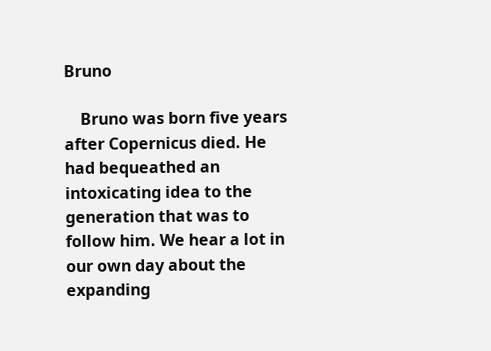Bruno

    Bruno was born five years after Copernicus died. He had bequeathed an intoxicating idea to the generation that was to follow him. We hear a lot in our own day about the expanding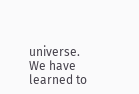universe. We have learned to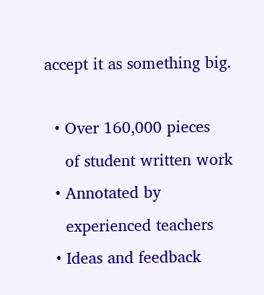accept it as something big.

  • Over 160,000 pieces
    of student written work
  • Annotated by
    experienced teachers
  • Ideas and feedback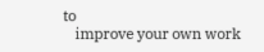to
    improve your own work